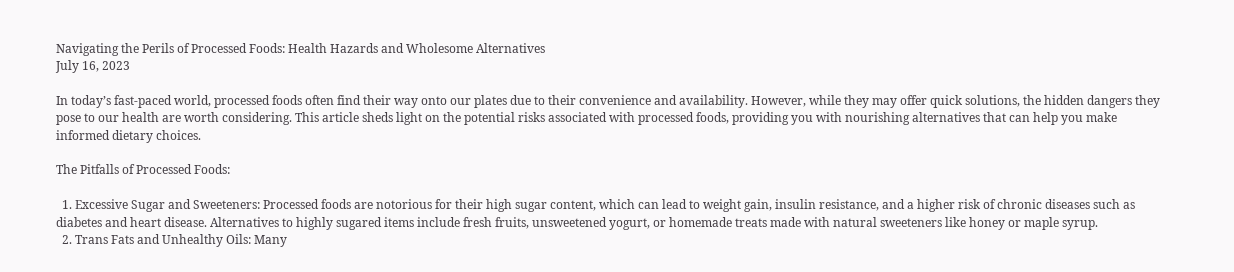Navigating the Perils of Processed Foods: Health Hazards and Wholesome Alternatives
July 16, 2023

In today’s fast-paced world, processed foods often find their way onto our plates due to their convenience and availability. However, while they may offer quick solutions, the hidden dangers they pose to our health are worth considering. This article sheds light on the potential risks associated with processed foods, providing you with nourishing alternatives that can help you make informed dietary choices.

The Pitfalls of Processed Foods:

  1. Excessive Sugar and Sweeteners: Processed foods are notorious for their high sugar content, which can lead to weight gain, insulin resistance, and a higher risk of chronic diseases such as diabetes and heart disease. Alternatives to highly sugared items include fresh fruits, unsweetened yogurt, or homemade treats made with natural sweeteners like honey or maple syrup.
  2. Trans Fats and Unhealthy Oils: Many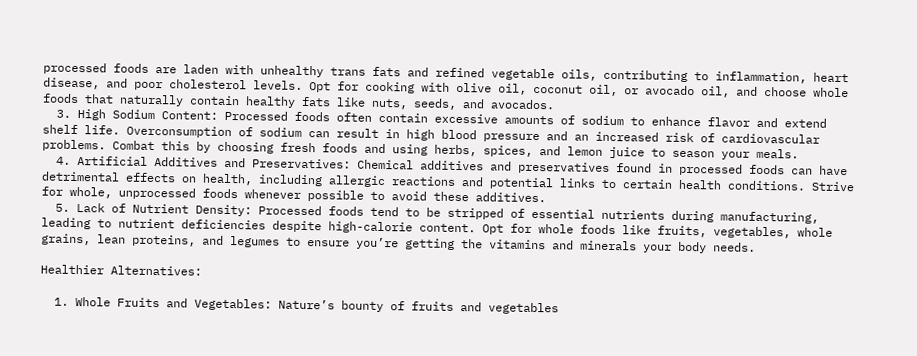processed foods are laden with unhealthy trans fats and refined vegetable oils, contributing to inflammation, heart disease, and poor cholesterol levels. Opt for cooking with olive oil, coconut oil, or avocado oil, and choose whole foods that naturally contain healthy fats like nuts, seeds, and avocados.
  3. High Sodium Content: Processed foods often contain excessive amounts of sodium to enhance flavor and extend shelf life. Overconsumption of sodium can result in high blood pressure and an increased risk of cardiovascular problems. Combat this by choosing fresh foods and using herbs, spices, and lemon juice to season your meals.
  4. Artificial Additives and Preservatives: Chemical additives and preservatives found in processed foods can have detrimental effects on health, including allergic reactions and potential links to certain health conditions. Strive for whole, unprocessed foods whenever possible to avoid these additives.
  5. Lack of Nutrient Density: Processed foods tend to be stripped of essential nutrients during manufacturing, leading to nutrient deficiencies despite high-calorie content. Opt for whole foods like fruits, vegetables, whole grains, lean proteins, and legumes to ensure you’re getting the vitamins and minerals your body needs.

Healthier Alternatives:

  1. Whole Fruits and Vegetables: Nature’s bounty of fruits and vegetables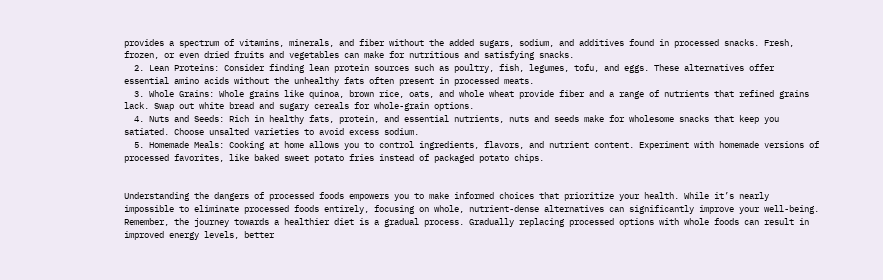provides a spectrum of vitamins, minerals, and fiber without the added sugars, sodium, and additives found in processed snacks. Fresh, frozen, or even dried fruits and vegetables can make for nutritious and satisfying snacks.
  2. Lean Proteins: Consider finding lean protein sources such as poultry, fish, legumes, tofu, and eggs. These alternatives offer essential amino acids without the unhealthy fats often present in processed meats.
  3. Whole Grains: Whole grains like quinoa, brown rice, oats, and whole wheat provide fiber and a range of nutrients that refined grains lack. Swap out white bread and sugary cereals for whole-grain options.
  4. Nuts and Seeds: Rich in healthy fats, protein, and essential nutrients, nuts and seeds make for wholesome snacks that keep you satiated. Choose unsalted varieties to avoid excess sodium.
  5. Homemade Meals: Cooking at home allows you to control ingredients, flavors, and nutrient content. Experiment with homemade versions of processed favorites, like baked sweet potato fries instead of packaged potato chips.


Understanding the dangers of processed foods empowers you to make informed choices that prioritize your health. While it’s nearly impossible to eliminate processed foods entirely, focusing on whole, nutrient-dense alternatives can significantly improve your well-being. Remember, the journey towards a healthier diet is a gradual process. Gradually replacing processed options with whole foods can result in improved energy levels, better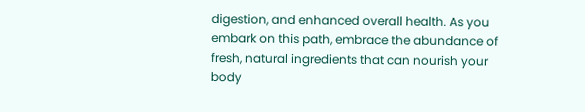digestion, and enhanced overall health. As you embark on this path, embrace the abundance of fresh, natural ingredients that can nourish your body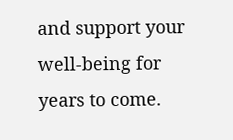and support your well-being for years to come.